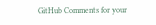GitHub Comments for your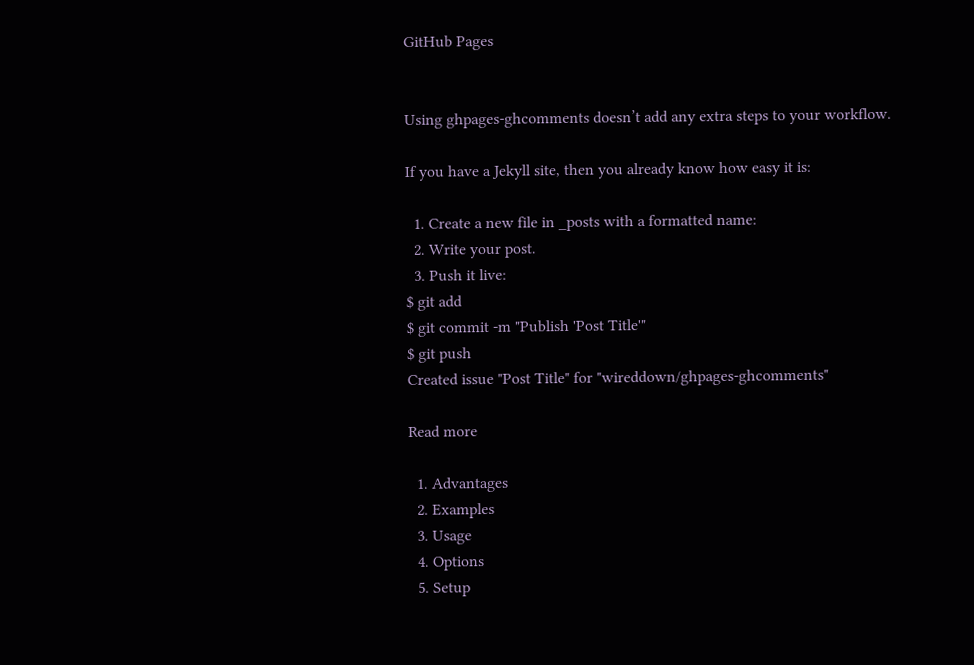GitHub Pages


Using ghpages-ghcomments doesn’t add any extra steps to your workflow.

If you have a Jekyll site, then you already know how easy it is:

  1. Create a new file in _posts with a formatted name:
  2. Write your post.
  3. Push it live:
$ git add
$ git commit -m "Publish 'Post Title'"
$ git push
Created issue "Post Title" for "wireddown/ghpages-ghcomments"

Read more

  1. Advantages
  2. Examples
  3. Usage
  4. Options
  5. Setup